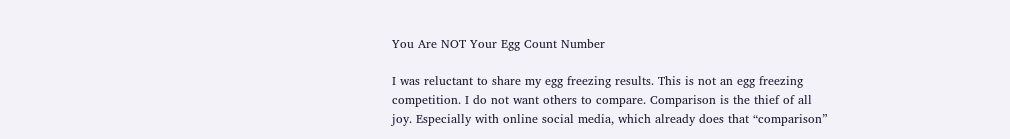You Are NOT Your Egg Count Number

I was reluctant to share my egg freezing results. This is not an egg freezing competition. I do not want others to compare. Comparison is the thief of all joy. Especially with online social media, which already does that “comparison”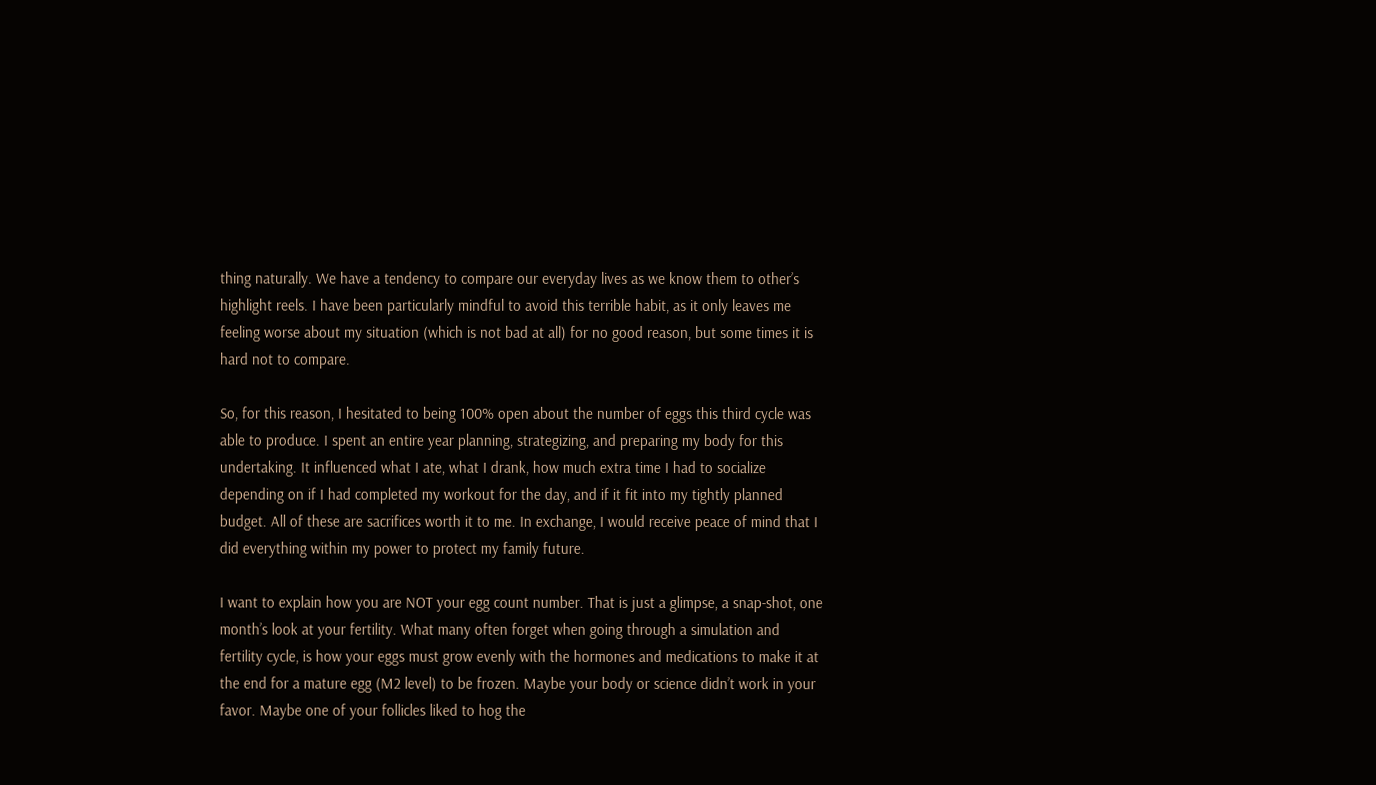thing naturally. We have a tendency to compare our everyday lives as we know them to other’s highlight reels. I have been particularly mindful to avoid this terrible habit, as it only leaves me feeling worse about my situation (which is not bad at all) for no good reason, but some times it is hard not to compare.

So, for this reason, I hesitated to being 100% open about the number of eggs this third cycle was able to produce. I spent an entire year planning, strategizing, and preparing my body for this undertaking. It influenced what I ate, what I drank, how much extra time I had to socialize depending on if I had completed my workout for the day, and if it fit into my tightly planned budget. All of these are sacrifices worth it to me. In exchange, I would receive peace of mind that I did everything within my power to protect my family future.

I want to explain how you are NOT your egg count number. That is just a glimpse, a snap-shot, one month’s look at your fertility. What many often forget when going through a simulation and fertility cycle, is how your eggs must grow evenly with the hormones and medications to make it at the end for a mature egg (M2 level) to be frozen. Maybe your body or science didn’t work in your favor. Maybe one of your follicles liked to hog the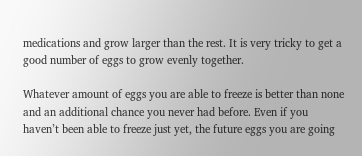medications and grow larger than the rest. It is very tricky to get a good number of eggs to grow evenly together.

Whatever amount of eggs you are able to freeze is better than none and an additional chance you never had before. Even if you haven’t been able to freeze just yet, the future eggs you are going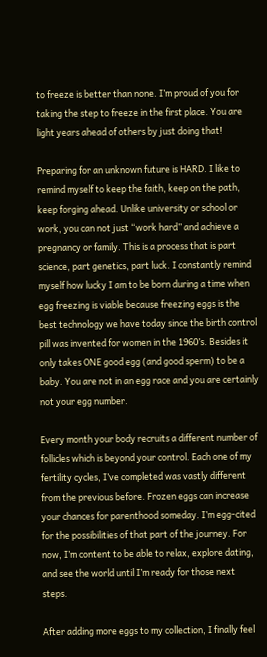to freeze is better than none. I’m proud of you for taking the step to freeze in the first place. You are light years ahead of others by just doing that!

Preparing for an unknown future is HARD. I like to remind myself to keep the faith, keep on the path, keep forging ahead. Unlike university or school or work, you can not just “work hard” and achieve a pregnancy or family. This is a process that is part science, part genetics, part luck. I constantly remind myself how lucky I am to be born during a time when egg freezing is viable because freezing eggs is the best technology we have today since the birth control pill was invented for women in the 1960’s. Besides it only takes ONE good egg (and good sperm) to be a baby. You are not in an egg race and you are certainly not your egg number.

Every month your body recruits a different number of follicles which is beyond your control. Each one of my fertility cycles, I’ve completed was vastly different from the previous before. Frozen eggs can increase your chances for parenthood someday. I’m egg-cited for the possibilities of that part of the journey. For now, I’m content to be able to relax, explore dating, and see the world until I’m ready for those next steps.

After adding more eggs to my collection, I finally feel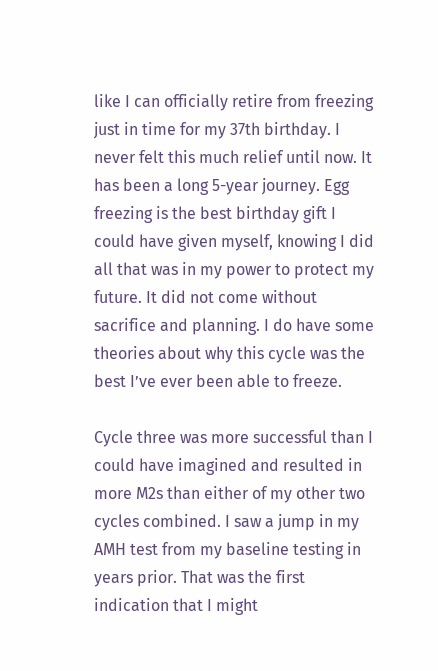like I can officially retire from freezing just in time for my 37th birthday. I never felt this much relief until now. It has been a long 5-year journey. Egg freezing is the best birthday gift I could have given myself, knowing I did all that was in my power to protect my future. It did not come without sacrifice and planning. I do have some theories about why this cycle was the best I’ve ever been able to freeze.

Cycle three was more successful than I could have imagined and resulted in more M2s than either of my other two cycles combined. I saw a jump in my AMH test from my baseline testing in years prior. That was the first indication that I might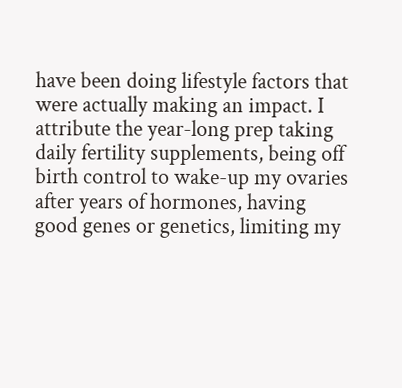have been doing lifestyle factors that were actually making an impact. I attribute the year-long prep taking daily fertility supplements, being off birth control to wake-up my ovaries after years of hormones, having good genes or genetics, limiting my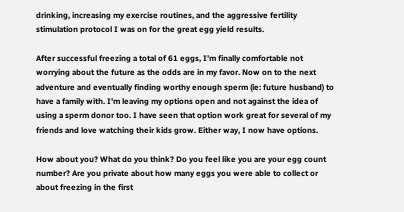drinking, increasing my exercise routines, and the aggressive fertility stimulation protocol I was on for the great egg yield results.

After successful freezing a total of 61 eggs, I’m finally comfortable not worrying about the future as the odds are in my favor. Now on to the next adventure and eventually finding worthy enough sperm (ie: future husband) to have a family with. I’m leaving my options open and not against the idea of using a sperm donor too. I have seen that option work great for several of my friends and love watching their kids grow. Either way, I now have options.

How about you? What do you think? Do you feel like you are your egg count number? Are you private about how many eggs you were able to collect or about freezing in the first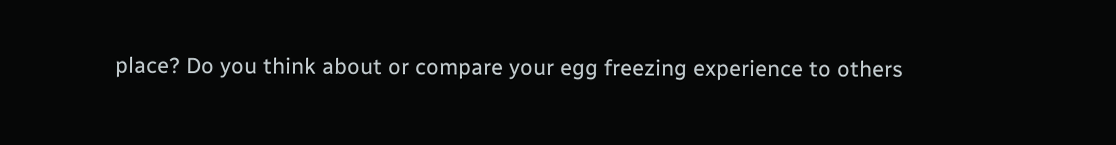place? Do you think about or compare your egg freezing experience to others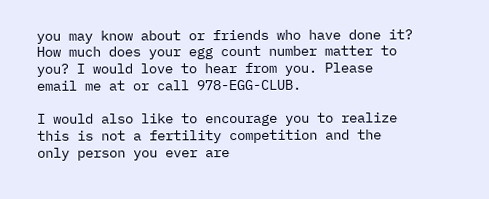you may know about or friends who have done it? How much does your egg count number matter to you? I would love to hear from you. Please email me at or call 978-EGG-CLUB.

I would also like to encourage you to realize this is not a fertility competition and the only person you ever are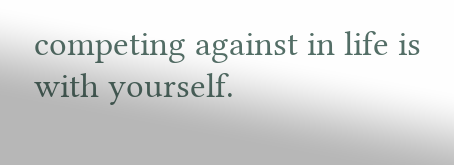competing against in life is with yourself.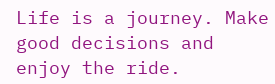Life is a journey. Make good decisions and enjoy the ride.